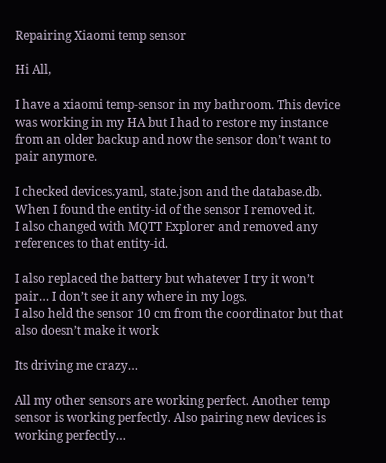Repairing Xiaomi temp sensor

Hi All,

I have a xiaomi temp-sensor in my bathroom. This device was working in my HA but I had to restore my instance from an older backup and now the sensor don’t want to pair anymore.

I checked devices.yaml, state.json and the database.db.
When I found the entity-id of the sensor I removed it.
I also changed with MQTT Explorer and removed any references to that entity-id.

I also replaced the battery but whatever I try it won’t pair… I don’t see it any where in my logs.
I also held the sensor 10 cm from the coordinator but that also doesn’t make it work

Its driving me crazy…

All my other sensors are working perfect. Another temp sensor is working perfectly. Also pairing new devices is working perfectly…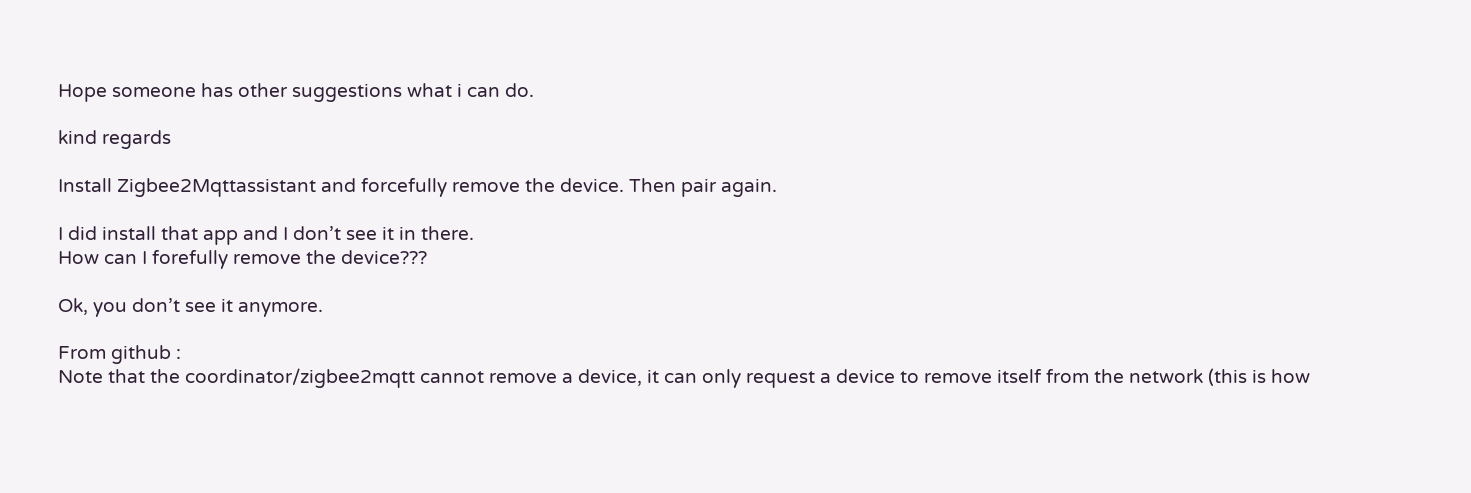Hope someone has other suggestions what i can do.

kind regards

Install Zigbee2Mqttassistant and forcefully remove the device. Then pair again.

I did install that app and I don’t see it in there.
How can I forefully remove the device???

Ok, you don’t see it anymore.

From github :
Note that the coordinator/zigbee2mqtt cannot remove a device, it can only request a device to remove itself from the network (this is how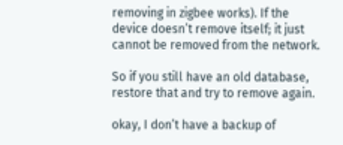removing in zigbee works). If the device doesn’t remove itself; it just cannot be removed from the network.

So if you still have an old database, restore that and try to remove again.

okay, I don’t have a backup of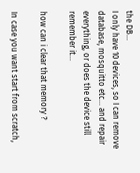the DB…
I only have 10 devices, so I can remove database, mosquitto etc… and repair everything, or does the device still remember it…

how can i clear that memory ?

In case you want start from scratch,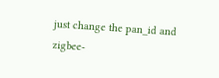just change the pan_id and zigbee-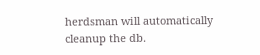herdsman will automatically cleanup the db.